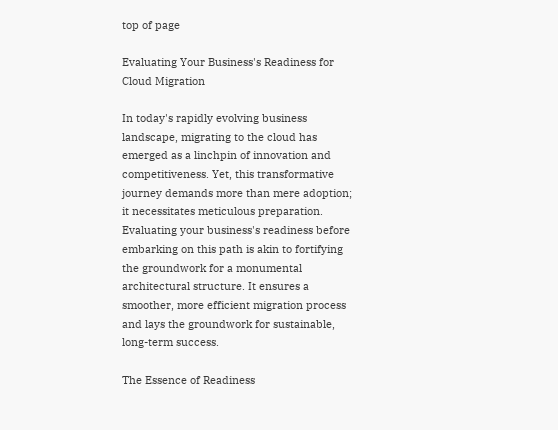top of page

Evaluating Your Business's Readiness for Cloud Migration

In today's rapidly evolving business landscape, migrating to the cloud has emerged as a linchpin of innovation and competitiveness. Yet, this transformative journey demands more than mere adoption; it necessitates meticulous preparation. Evaluating your business's readiness before embarking on this path is akin to fortifying the groundwork for a monumental architectural structure. It ensures a smoother, more efficient migration process and lays the groundwork for sustainable, long-term success.

The Essence of Readiness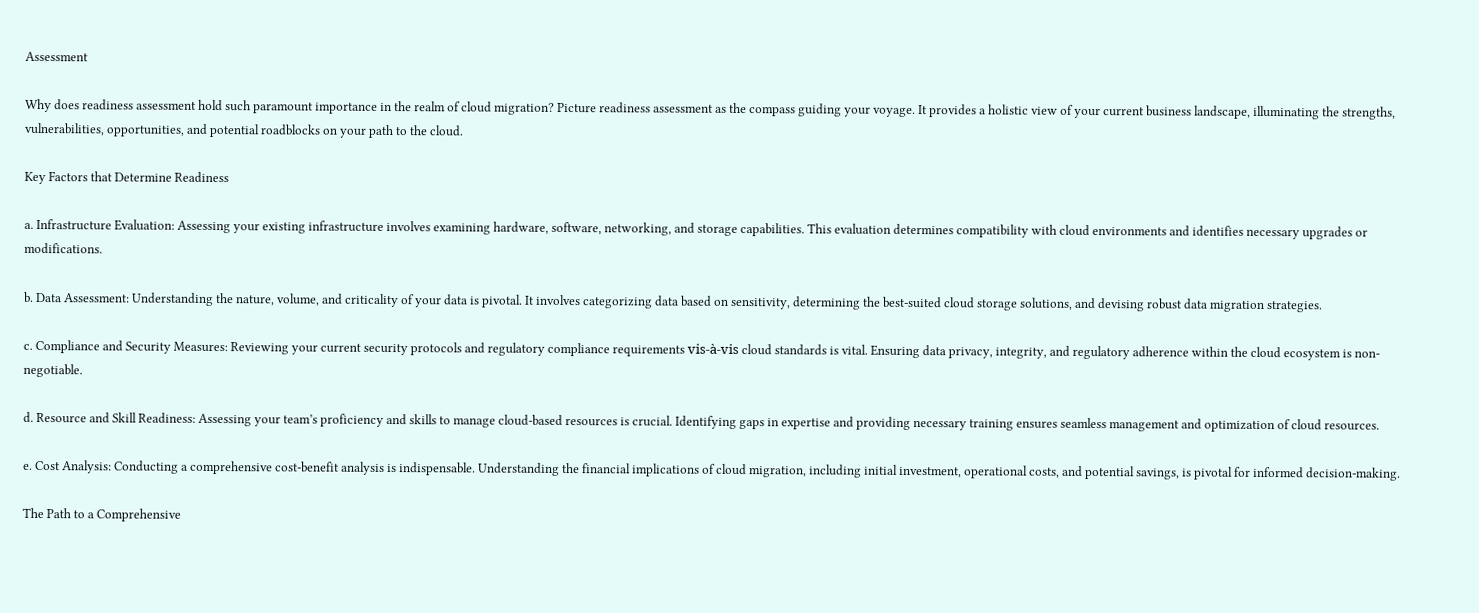Assessment

Why does readiness assessment hold such paramount importance in the realm of cloud migration? Picture readiness assessment as the compass guiding your voyage. It provides a holistic view of your current business landscape, illuminating the strengths, vulnerabilities, opportunities, and potential roadblocks on your path to the cloud.

Key Factors that Determine Readiness

a. Infrastructure Evaluation: Assessing your existing infrastructure involves examining hardware, software, networking, and storage capabilities. This evaluation determines compatibility with cloud environments and identifies necessary upgrades or modifications.

b. Data Assessment: Understanding the nature, volume, and criticality of your data is pivotal. It involves categorizing data based on sensitivity, determining the best-suited cloud storage solutions, and devising robust data migration strategies.

c. Compliance and Security Measures: Reviewing your current security protocols and regulatory compliance requirements vis-à-vis cloud standards is vital. Ensuring data privacy, integrity, and regulatory adherence within the cloud ecosystem is non-negotiable.

d. Resource and Skill Readiness: Assessing your team’s proficiency and skills to manage cloud-based resources is crucial. Identifying gaps in expertise and providing necessary training ensures seamless management and optimization of cloud resources.

e. Cost Analysis: Conducting a comprehensive cost-benefit analysis is indispensable. Understanding the financial implications of cloud migration, including initial investment, operational costs, and potential savings, is pivotal for informed decision-making.

The Path to a Comprehensive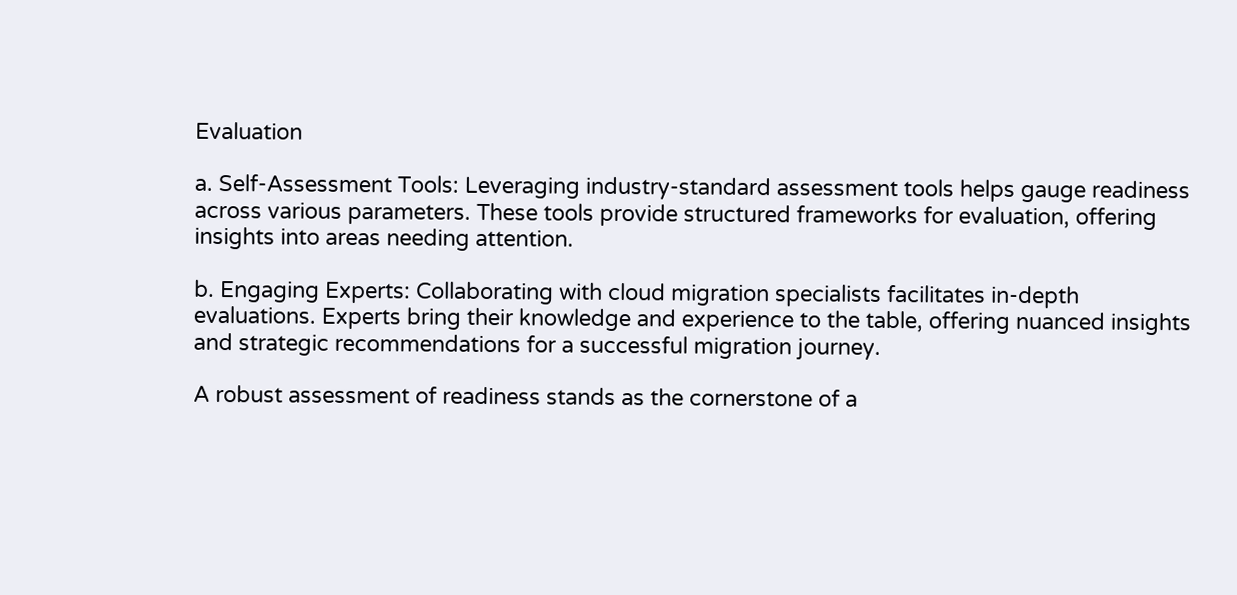Evaluation

a. Self-Assessment Tools: Leveraging industry-standard assessment tools helps gauge readiness across various parameters. These tools provide structured frameworks for evaluation, offering insights into areas needing attention.

b. Engaging Experts: Collaborating with cloud migration specialists facilitates in-depth evaluations. Experts bring their knowledge and experience to the table, offering nuanced insights and strategic recommendations for a successful migration journey.

A robust assessment of readiness stands as the cornerstone of a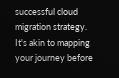successful cloud migration strategy. It's akin to mapping your journey before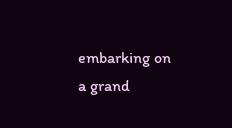embarking on a grand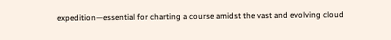expedition—essential for charting a course amidst the vast and evolving cloud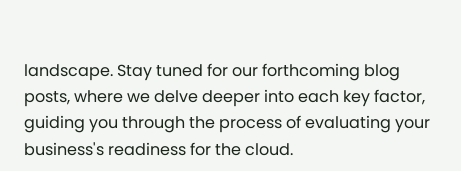landscape. Stay tuned for our forthcoming blog posts, where we delve deeper into each key factor, guiding you through the process of evaluating your business's readiness for the cloud.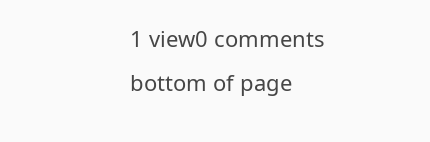1 view0 comments
bottom of page